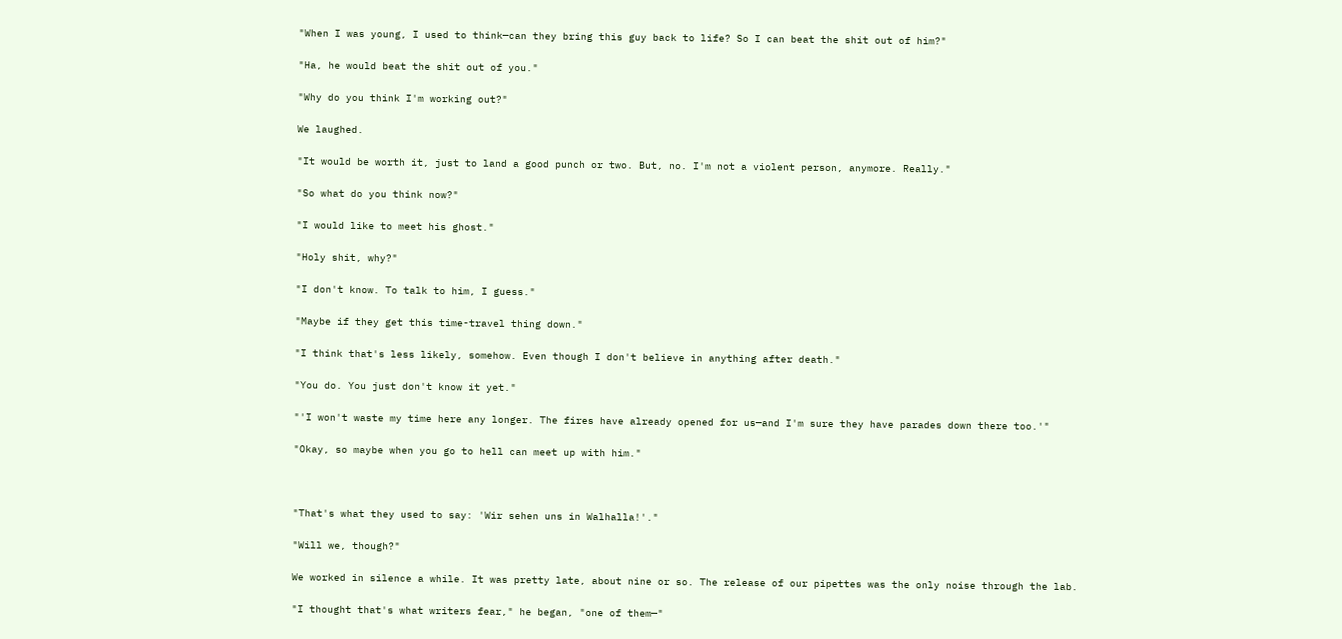"When I was young, I used to think—can they bring this guy back to life? So I can beat the shit out of him?"

"Ha, he would beat the shit out of you."

"Why do you think I'm working out?"

We laughed.

"It would be worth it, just to land a good punch or two. But, no. I'm not a violent person, anymore. Really."

"So what do you think now?"

"I would like to meet his ghost."

"Holy shit, why?"

"I don't know. To talk to him, I guess."

"Maybe if they get this time-travel thing down."

"I think that's less likely, somehow. Even though I don't believe in anything after death."

"You do. You just don't know it yet."

"'I won't waste my time here any longer. The fires have already opened for us—and I'm sure they have parades down there too.'"

"Okay, so maybe when you go to hell can meet up with him."



"That's what they used to say: 'Wir sehen uns in Walhalla!'."

"Will we, though?"

We worked in silence a while. It was pretty late, about nine or so. The release of our pipettes was the only noise through the lab.

"I thought that's what writers fear," he began, "one of them—"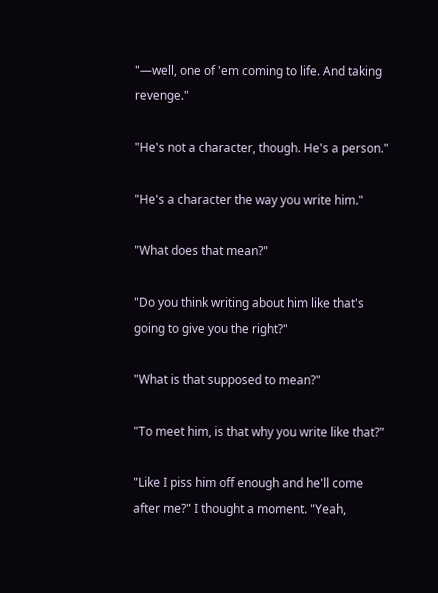"—well, one of 'em coming to life. And taking revenge."

"He's not a character, though. He's a person."

"He's a character the way you write him."

"What does that mean?"

"Do you think writing about him like that's going to give you the right?"

"What is that supposed to mean?"

"To meet him, is that why you write like that?"

"Like I piss him off enough and he'll come after me?" I thought a moment. "Yeah,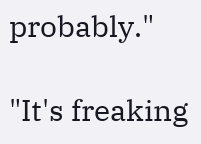probably."

"It's freaking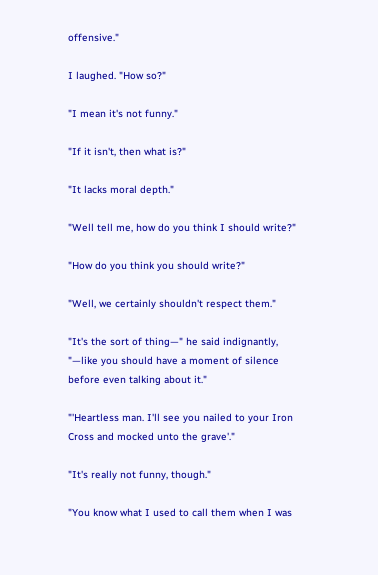offensive."

I laughed. "How so?"

"I mean it's not funny."

"If it isn't, then what is?"

"It lacks moral depth."

"Well tell me, how do you think I should write?"

"How do you think you should write?"

"Well, we certainly shouldn't respect them."

"It's the sort of thing—" he said indignantly, "—like you should have a moment of silence before even talking about it."

"'Heartless man. I'll see you nailed to your Iron Cross and mocked unto the grave'."

"It's really not funny, though."

"You know what I used to call them when I was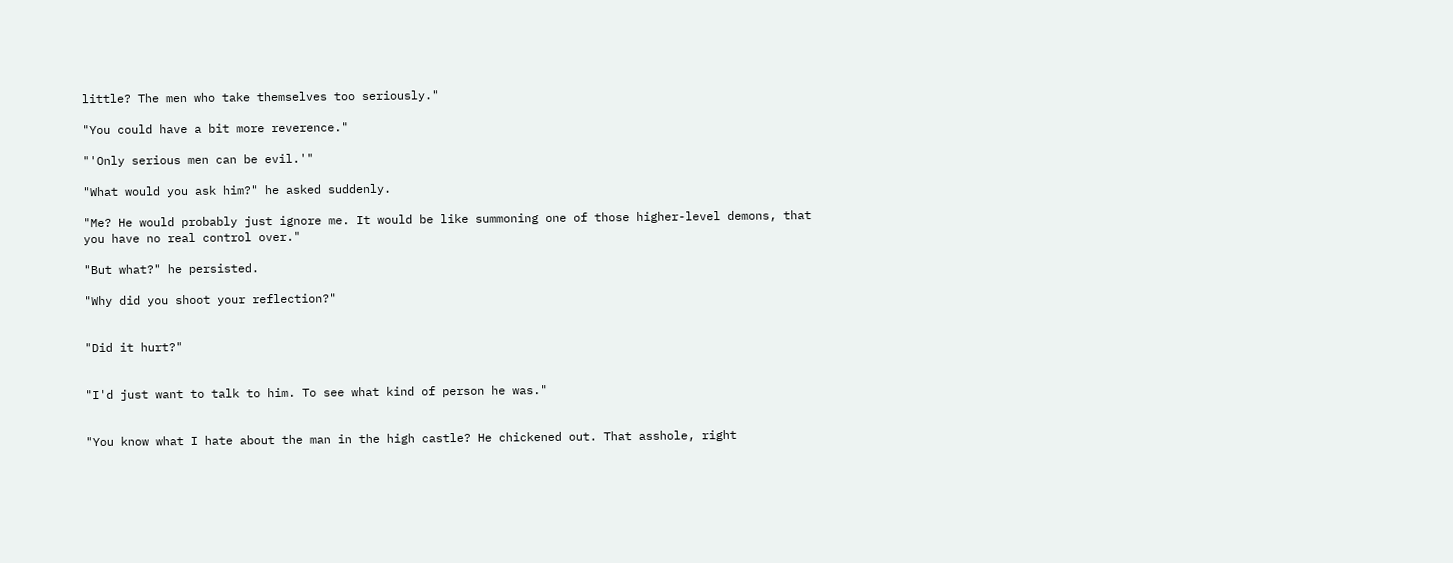little? The men who take themselves too seriously."

"You could have a bit more reverence."

"'Only serious men can be evil.'"

"What would you ask him?" he asked suddenly.

"Me? He would probably just ignore me. It would be like summoning one of those higher-level demons, that you have no real control over."

"But what?" he persisted.

"Why did you shoot your reflection?"


"Did it hurt?"


"I'd just want to talk to him. To see what kind of person he was."


"You know what I hate about the man in the high castle? He chickened out. That asshole, right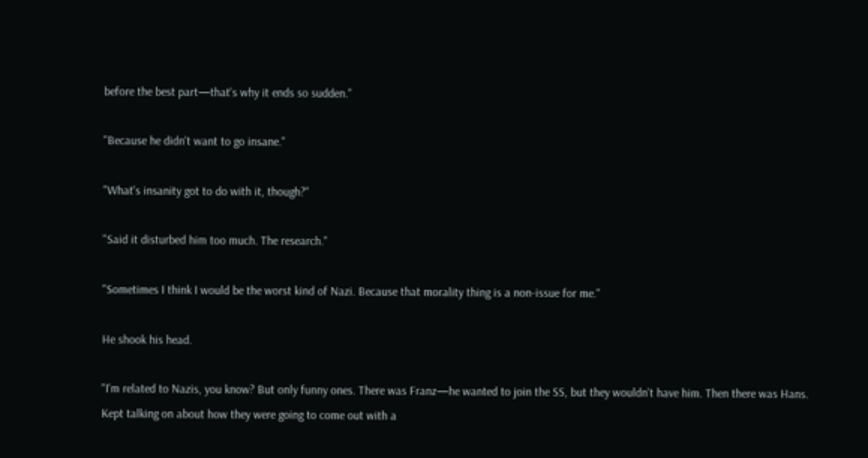before the best part—that's why it ends so sudden."

"Because he didn't want to go insane."

"What's insanity got to do with it, though?"

"Said it disturbed him too much. The research."

"Sometimes I think I would be the worst kind of Nazi. Because that morality thing is a non-issue for me."

He shook his head.

"I'm related to Nazis, you know? But only funny ones. There was Franz—he wanted to join the SS, but they wouldn't have him. Then there was Hans. Kept talking on about how they were going to come out with a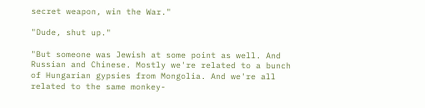secret weapon, win the War."

"Dude, shut up."

"But someone was Jewish at some point as well. And Russian and Chinese. Mostly we're related to a bunch of Hungarian gypsies from Mongolia. And we're all related to the same monkey-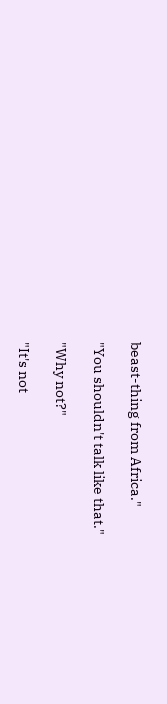beast-thing from Africa."

"You shouldn't talk like that."

"Why not?"

"It's not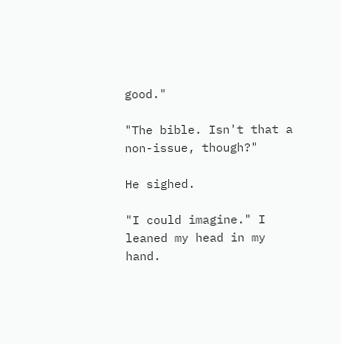good."

"The bible. Isn't that a non-issue, though?"

He sighed.

"I could imagine." I leaned my head in my hand.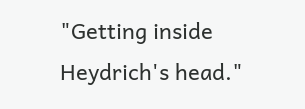"Getting inside Heydrich's head."